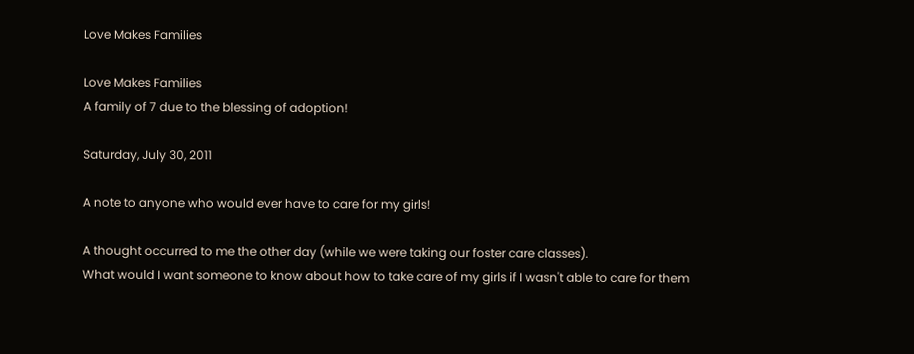Love Makes Families

Love Makes Families
A family of 7 due to the blessing of adoption!

Saturday, July 30, 2011

A note to anyone who would ever have to care for my girls!

A thought occurred to me the other day (while we were taking our foster care classes).
What would I want someone to know about how to take care of my girls if I wasn't able to care for them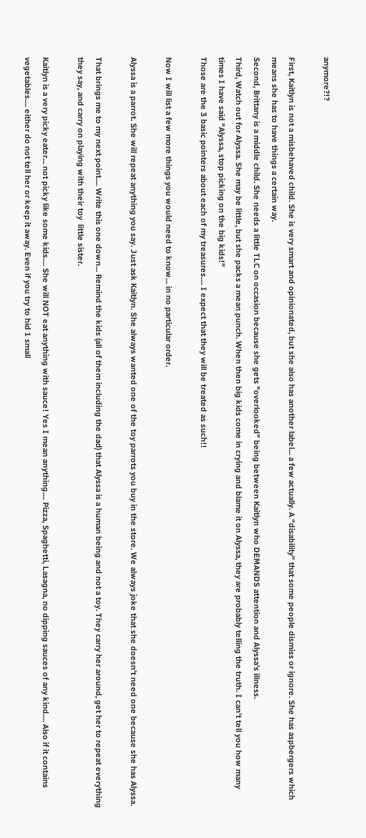anymore?!?

First, Kaitlyn is not a misbehaved child. She is very smart and opinionated, but she also has another label... a few actually. A "disability" that some people dismiss or ignore. She has aspbergers which means she has to have things a certain way.
Second, Brittany is a middle child. She needs a little TLC on occasion because she gets "overlooked" being between Kaitlyn who DEMANDS attention and Alyssa's illness.
Third, Watch out for Alyssa. She may be little, but she packs a mean punch. When then big kids come in crying and blame it on Alyssa, they are probably telling the truth. I can't tell you how many times I have said "Alyssa, stop picking on the big kids!"
Those are the 3 basic pointers about each of my treasures.... I expect that they will be treated as such!!

Now I will list a few more things you would need to know... in no particular order.

Alyssa is a parrot. She will repeat anything you say. Just ask Kaitlyn. She always wanted one of the toy parrots you buy in the store. We always joke that she doesn't need one because she has Alyssa.

That brings me to my next point.... Write this one down... Remind the kids (all of them including the dad) that Alyssa is a human being and not a toy. They carry her around, get her to repeat everything they say, and carry on playing with their toy  little sister.

Kaitlyn is a very picky eater... not picky like some kids.... She will NOT eat anything with sauce! Yes I mean anything.... Pizza, Spaghetti, Lasagna, no dipping sauces of any kind.... Also if it contains vegetables.... either do not tell her or keep it away. Even if you try to hid 1 small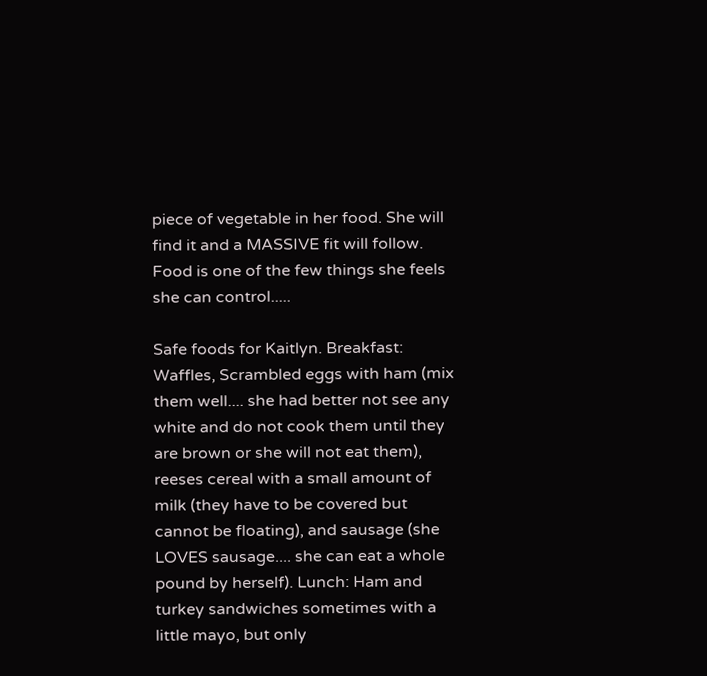piece of vegetable in her food. She will find it and a MASSIVE fit will follow. Food is one of the few things she feels she can control.....

Safe foods for Kaitlyn. Breakfast: Waffles, Scrambled eggs with ham (mix them well.... she had better not see any white and do not cook them until they are brown or she will not eat them), reeses cereal with a small amount of milk (they have to be covered but cannot be floating), and sausage (she LOVES sausage.... she can eat a whole pound by herself). Lunch: Ham and turkey sandwiches sometimes with a little mayo, but only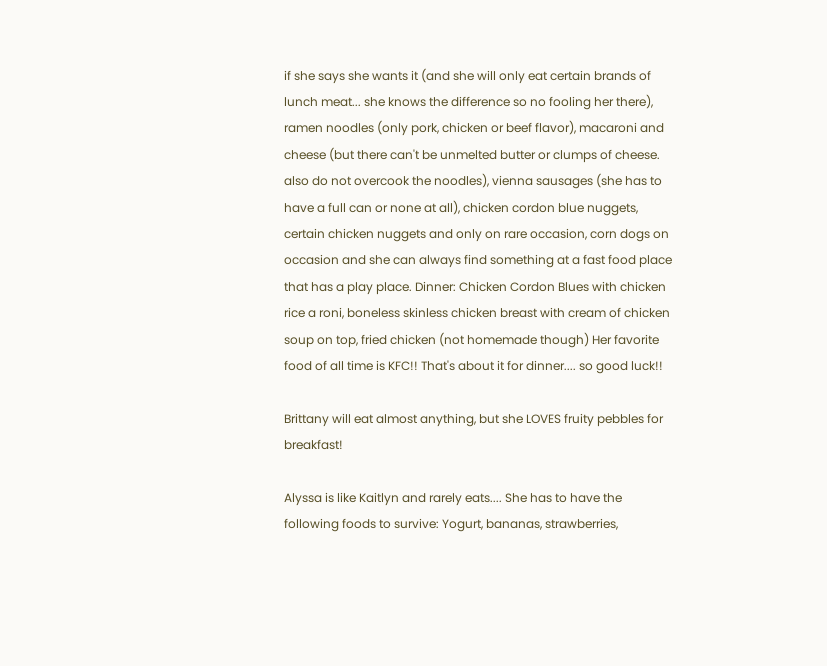if she says she wants it (and she will only eat certain brands of lunch meat... she knows the difference so no fooling her there), ramen noodles (only pork, chicken or beef flavor), macaroni and cheese (but there can't be unmelted butter or clumps of cheese. also do not overcook the noodles), vienna sausages (she has to have a full can or none at all), chicken cordon blue nuggets, certain chicken nuggets and only on rare occasion, corn dogs on occasion and she can always find something at a fast food place that has a play place. Dinner: Chicken Cordon Blues with chicken rice a roni, boneless skinless chicken breast with cream of chicken soup on top, fried chicken (not homemade though) Her favorite food of all time is KFC!! That's about it for dinner.... so good luck!!

Brittany will eat almost anything, but she LOVES fruity pebbles for breakfast!

Alyssa is like Kaitlyn and rarely eats.... She has to have the following foods to survive: Yogurt, bananas, strawberries,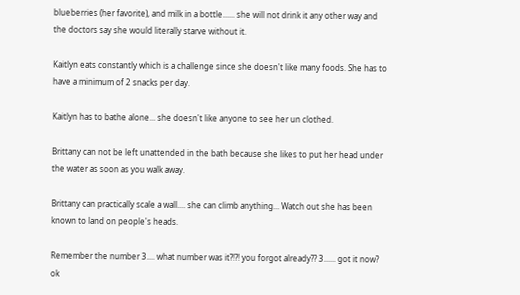blueberries (her favorite), and milk in a bottle...... she will not drink it any other way and the doctors say she would literally starve without it.

Kaitlyn eats constantly which is a challenge since she doesn't like many foods. She has to have a minimum of 2 snacks per day.

Kaitlyn has to bathe alone... she doesn't like anyone to see her un clothed.

Brittany can not be left unattended in the bath because she likes to put her head under the water as soon as you walk away.

Brittany can practically scale a wall.... she can climb anything... Watch out she has been known to land on people's heads.

Remember the number 3.... what number was it?!?! you forgot already?? 3...... got it now? ok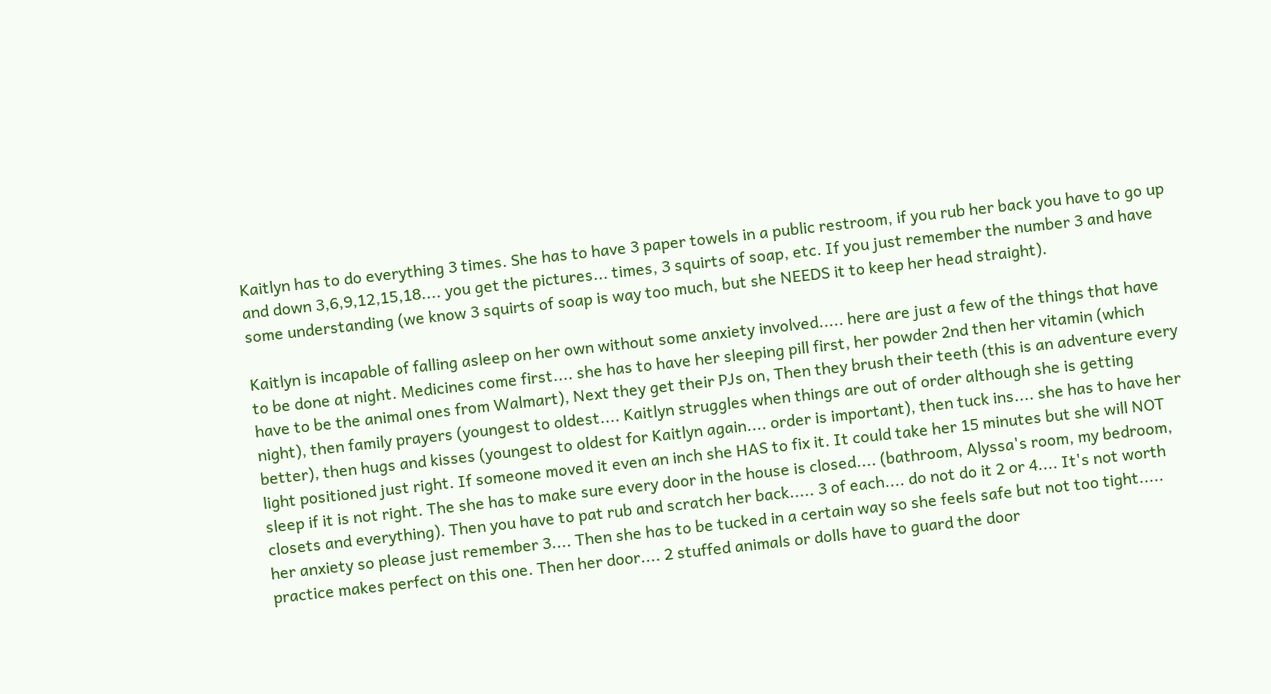Kaitlyn has to do everything 3 times. She has to have 3 paper towels in a public restroom, if you rub her back you have to go up and down 3,6,9,12,15,18.... you get the pictures... times, 3 squirts of soap, etc. If you just remember the number 3 and have some understanding (we know 3 squirts of soap is way too much, but she NEEDS it to keep her head straight).

Kaitlyn is incapable of falling asleep on her own without some anxiety involved..... here are just a few of the things that have to be done at night. Medicines come first.... she has to have her sleeping pill first, her powder 2nd then her vitamin (which have to be the animal ones from Walmart), Next they get their PJs on, Then they brush their teeth (this is an adventure every night), then family prayers (youngest to oldest.... Kaitlyn struggles when things are out of order although she is getting better), then hugs and kisses (youngest to oldest for Kaitlyn again.... order is important), then tuck ins.... she has to have her light positioned just right. If someone moved it even an inch she HAS to fix it. It could take her 15 minutes but she will NOT sleep if it is not right. The she has to make sure every door in the house is closed.... (bathroom, Alyssa's room, my bedroom, closets and everything). Then you have to pat rub and scratch her back..... 3 of each.... do not do it 2 or 4.... It's not worth her anxiety so please just remember 3.... Then she has to be tucked in a certain way so she feels safe but not too tight..... practice makes perfect on this one. Then her door.... 2 stuffed animals or dolls have to guard the door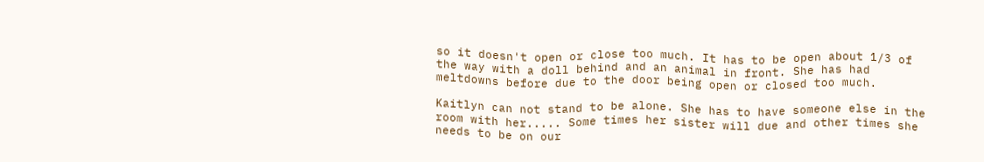so it doesn't open or close too much. It has to be open about 1/3 of the way with a doll behind and an animal in front. She has had meltdowns before due to the door being open or closed too much.

Kaitlyn can not stand to be alone. She has to have someone else in the room with her..... Some times her sister will due and other times she needs to be on our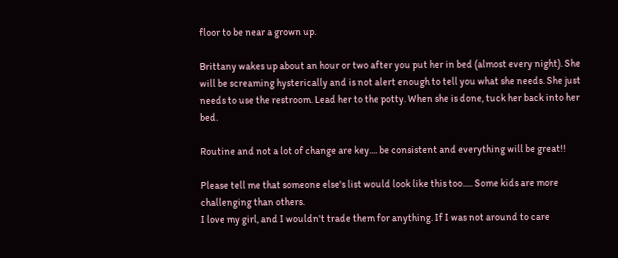floor to be near a grown up.

Brittany wakes up about an hour or two after you put her in bed (almost every night). She will be screaming hysterically and is not alert enough to tell you what she needs. She just needs to use the restroom. Lead her to the potty. When she is done, tuck her back into her bed.

Routine and not a lot of change are key.... be consistent and everything will be great!!

Please tell me that someone else's list would look like this too..... Some kids are more challenging than others.
I love my girl, and I wouldn't trade them for anything. If I was not around to care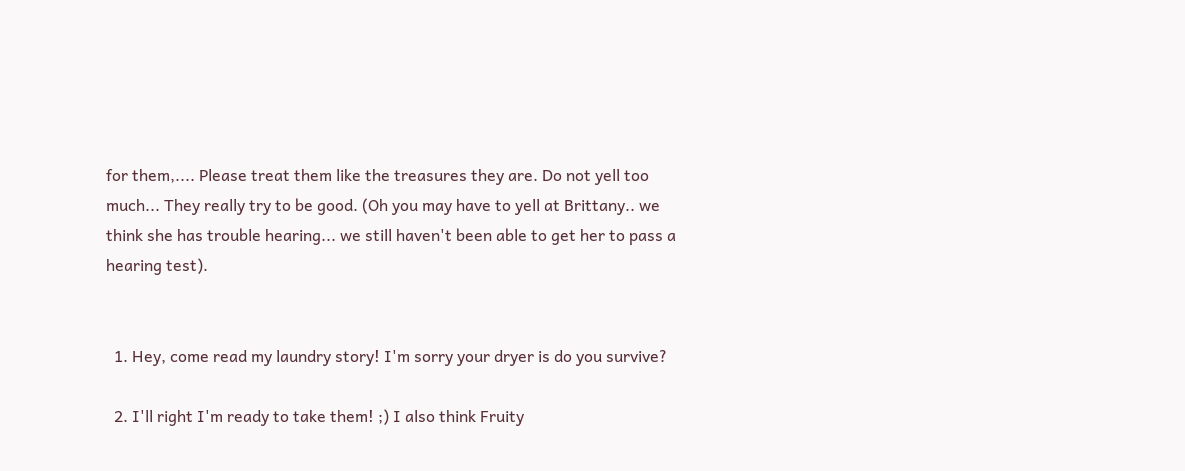for them,.... Please treat them like the treasures they are. Do not yell too much... They really try to be good. (Oh you may have to yell at Brittany.. we think she has trouble hearing... we still haven't been able to get her to pass a hearing test).


  1. Hey, come read my laundry story! I'm sorry your dryer is do you survive?

  2. I'll right I'm ready to take them! ;) I also think Fruity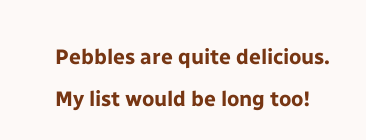Pebbles are quite delicious. My list would be long too!